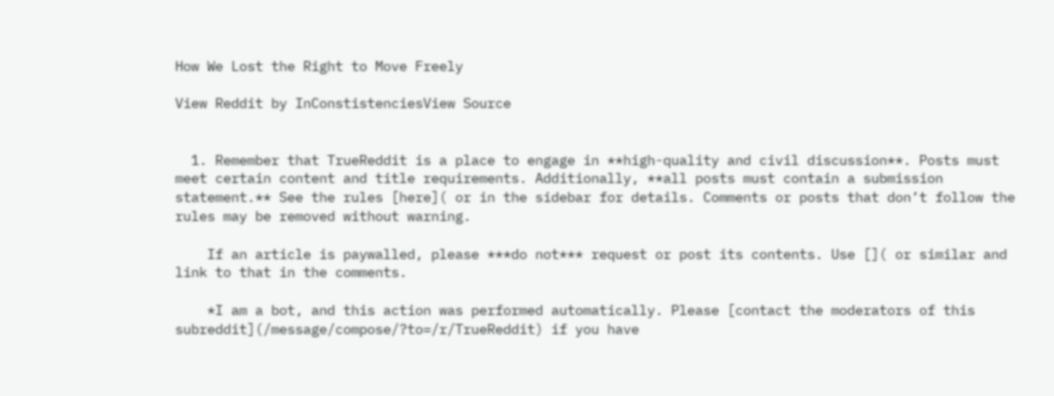How We Lost the Right to Move Freely

View Reddit by InConstistenciesView Source


  1. Remember that TrueReddit is a place to engage in **high-quality and civil discussion**. Posts must meet certain content and title requirements. Additionally, **all posts must contain a submission statement.** See the rules [here]( or in the sidebar for details. Comments or posts that don’t follow the rules may be removed without warning.

    If an article is paywalled, please ***do not*** request or post its contents. Use []( or similar and link to that in the comments.

    *I am a bot, and this action was performed automatically. Please [contact the moderators of this subreddit](/message/compose/?to=/r/TrueReddit) if you have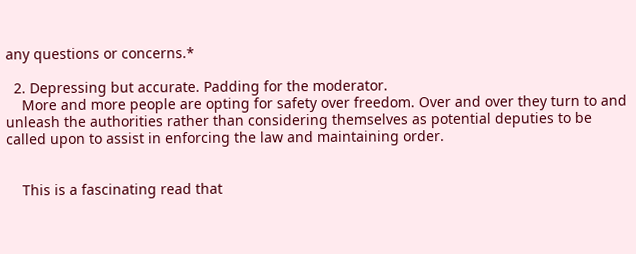any questions or concerns.*

  2. Depressing but accurate. Padding for the moderator.
    More and more people are opting for safety over freedom. Over and over they turn to and unleash the authorities rather than considering themselves as potential deputies to be called upon to assist in enforcing the law and maintaining order.


    This is a fascinating read that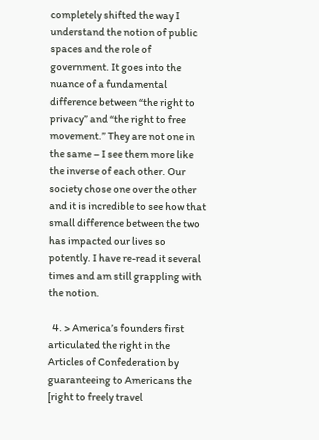completely shifted the way I understand the notion of public spaces and the role of government. It goes into the nuance of a fundamental difference between “the right to privacy” and “the right to free movement.” They are not one in the same – I see them more like the inverse of each other. Our society chose one over the other and it is incredible to see how that small difference between the two has impacted our lives so potently. I have re-read it several times and am still grappling with the notion.

  4. > America’s founders first articulated the right in the Articles of Confederation by guaranteeing to Americans the [right to freely travel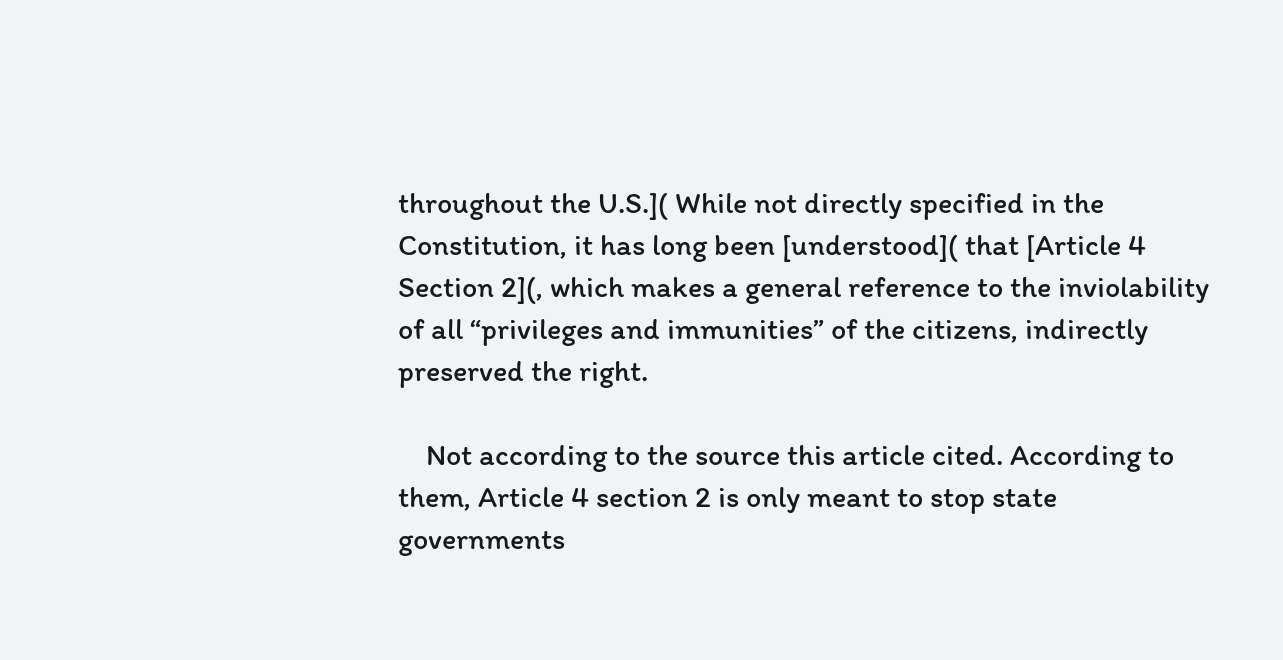throughout the U.S.]( While not directly specified in the Constitution, it has long been [understood]( that [Article 4 Section 2](, which makes a general reference to the inviolability of all “privileges and immunities” of the citizens, indirectly preserved the right.

    Not according to the source this article cited. According to them, Article 4 section 2 is only meant to stop state governments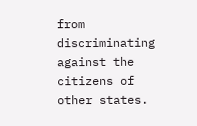from discriminating against the citizens of other states.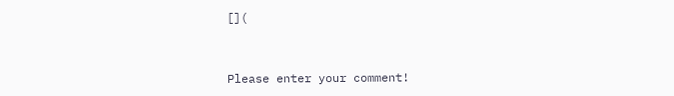[](


Please enter your comment!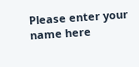Please enter your name here